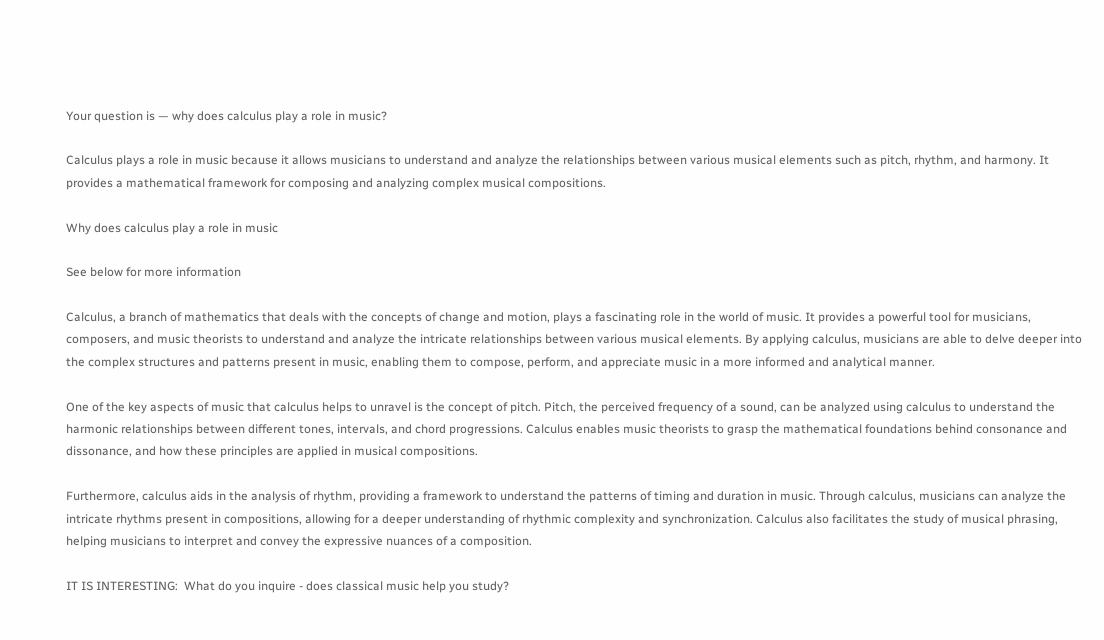Your question is — why does calculus play a role in music?

Calculus plays a role in music because it allows musicians to understand and analyze the relationships between various musical elements such as pitch, rhythm, and harmony. It provides a mathematical framework for composing and analyzing complex musical compositions.

Why does calculus play a role in music

See below for more information

Calculus, a branch of mathematics that deals with the concepts of change and motion, plays a fascinating role in the world of music. It provides a powerful tool for musicians, composers, and music theorists to understand and analyze the intricate relationships between various musical elements. By applying calculus, musicians are able to delve deeper into the complex structures and patterns present in music, enabling them to compose, perform, and appreciate music in a more informed and analytical manner.

One of the key aspects of music that calculus helps to unravel is the concept of pitch. Pitch, the perceived frequency of a sound, can be analyzed using calculus to understand the harmonic relationships between different tones, intervals, and chord progressions. Calculus enables music theorists to grasp the mathematical foundations behind consonance and dissonance, and how these principles are applied in musical compositions.

Furthermore, calculus aids in the analysis of rhythm, providing a framework to understand the patterns of timing and duration in music. Through calculus, musicians can analyze the intricate rhythms present in compositions, allowing for a deeper understanding of rhythmic complexity and synchronization. Calculus also facilitates the study of musical phrasing, helping musicians to interpret and convey the expressive nuances of a composition.

IT IS INTERESTING:  What do you inquire - does classical music help you study?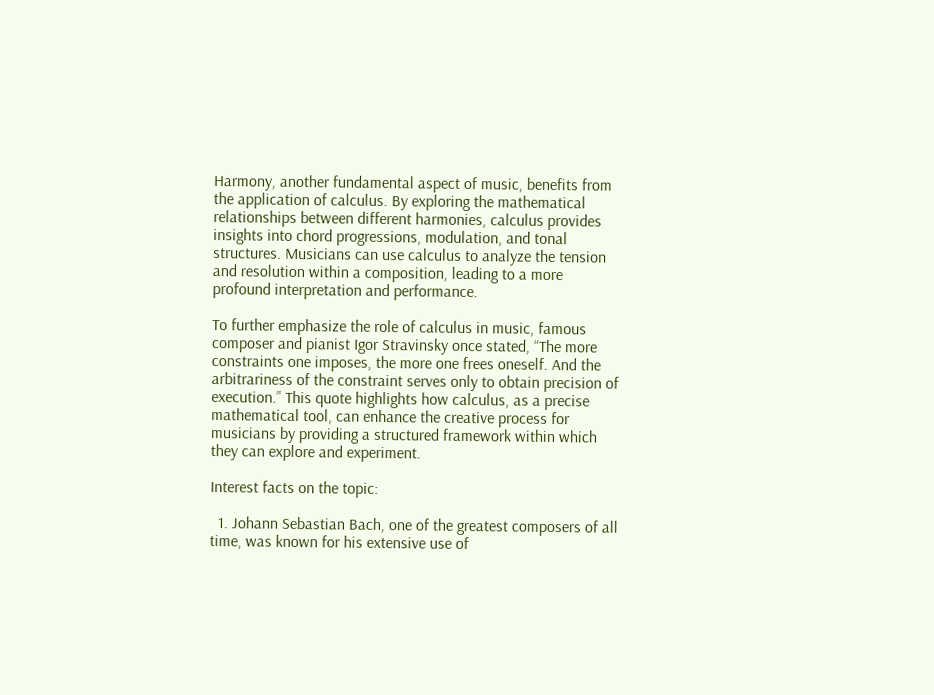Harmony, another fundamental aspect of music, benefits from the application of calculus. By exploring the mathematical relationships between different harmonies, calculus provides insights into chord progressions, modulation, and tonal structures. Musicians can use calculus to analyze the tension and resolution within a composition, leading to a more profound interpretation and performance.

To further emphasize the role of calculus in music, famous composer and pianist Igor Stravinsky once stated, “The more constraints one imposes, the more one frees oneself. And the arbitrariness of the constraint serves only to obtain precision of execution.” This quote highlights how calculus, as a precise mathematical tool, can enhance the creative process for musicians by providing a structured framework within which they can explore and experiment.

Interest facts on the topic:

  1. Johann Sebastian Bach, one of the greatest composers of all time, was known for his extensive use of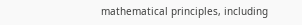mathematical principles, including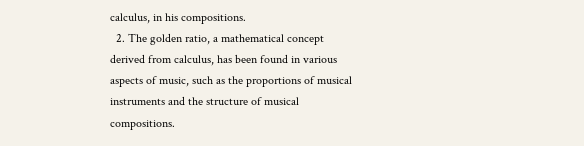calculus, in his compositions.
  2. The golden ratio, a mathematical concept derived from calculus, has been found in various aspects of music, such as the proportions of musical instruments and the structure of musical compositions.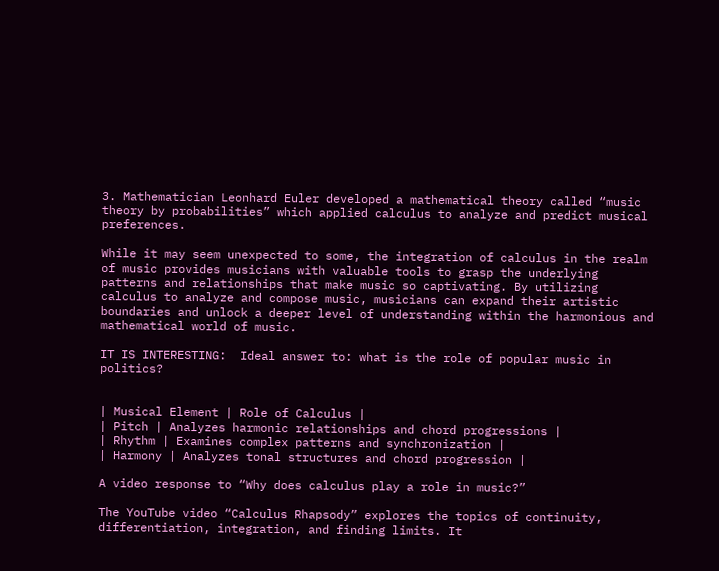3. Mathematician Leonhard Euler developed a mathematical theory called “music theory by probabilities” which applied calculus to analyze and predict musical preferences.

While it may seem unexpected to some, the integration of calculus in the realm of music provides musicians with valuable tools to grasp the underlying patterns and relationships that make music so captivating. By utilizing calculus to analyze and compose music, musicians can expand their artistic boundaries and unlock a deeper level of understanding within the harmonious and mathematical world of music.

IT IS INTERESTING:  Ideal answer to: what is the role of popular music in politics?


| Musical Element | Role of Calculus |
| Pitch | Analyzes harmonic relationships and chord progressions |
| Rhythm | Examines complex patterns and synchronization |
| Harmony | Analyzes tonal structures and chord progression |

A video response to “Why does calculus play a role in music?”

The YouTube video “Calculus Rhapsody” explores the topics of continuity, differentiation, integration, and finding limits. It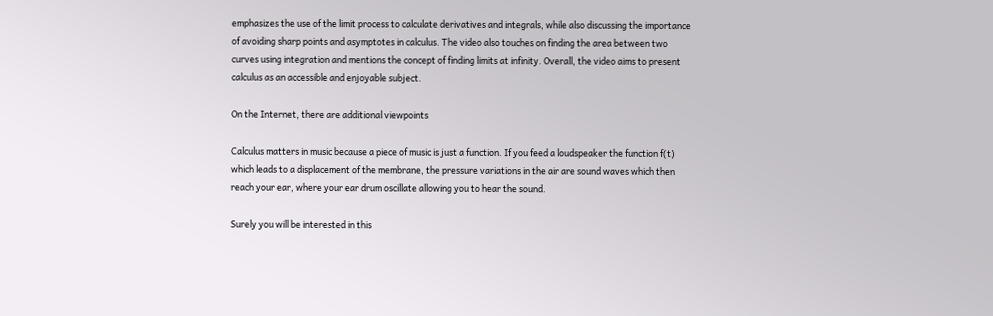emphasizes the use of the limit process to calculate derivatives and integrals, while also discussing the importance of avoiding sharp points and asymptotes in calculus. The video also touches on finding the area between two curves using integration and mentions the concept of finding limits at infinity. Overall, the video aims to present calculus as an accessible and enjoyable subject.

On the Internet, there are additional viewpoints

Calculus matters in music because a piece of music is just a function. If you feed a loudspeaker the function f(t) which leads to a displacement of the membrane, the pressure variations in the air are sound waves which then reach your ear, where your ear drum oscillate allowing you to hear the sound.

Surely you will be interested in this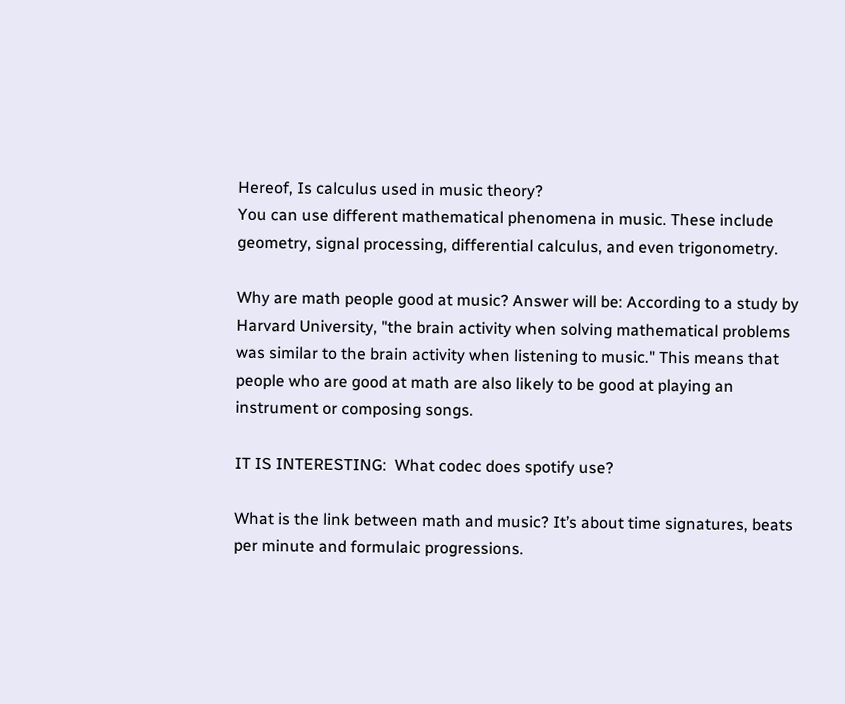Hereof, Is calculus used in music theory?
You can use different mathematical phenomena in music. These include geometry, signal processing, differential calculus, and even trigonometry.

Why are math people good at music? Answer will be: According to a study by Harvard University, "the brain activity when solving mathematical problems was similar to the brain activity when listening to music." This means that people who are good at math are also likely to be good at playing an instrument or composing songs.

IT IS INTERESTING:  What codec does spotify use?

What is the link between math and music? It’s about time signatures, beats per minute and formulaic progressions.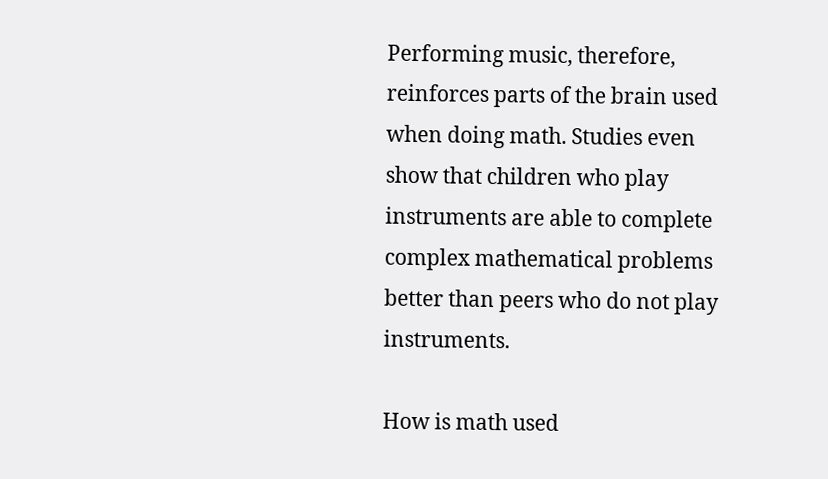Performing music, therefore, reinforces parts of the brain used when doing math. Studies even show that children who play instruments are able to complete complex mathematical problems better than peers who do not play instruments.

How is math used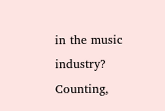in the music industry?
Counting,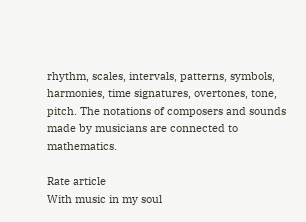rhythm, scales, intervals, patterns, symbols, harmonies, time signatures, overtones, tone, pitch. The notations of composers and sounds made by musicians are connected to mathematics.

Rate article
With music in my soul